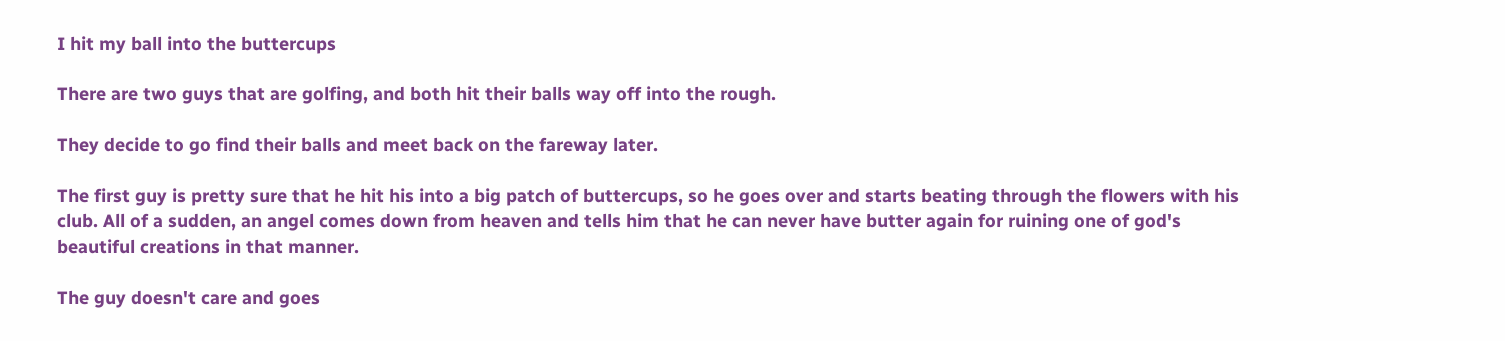I hit my ball into the buttercups

There are two guys that are golfing, and both hit their balls way off into the rough.

They decide to go find their balls and meet back on the fareway later.

The first guy is pretty sure that he hit his into a big patch of buttercups, so he goes over and starts beating through the flowers with his club. All of a sudden, an angel comes down from heaven and tells him that he can never have butter again for ruining one of god's beautiful creations in that manner.

The guy doesn't care and goes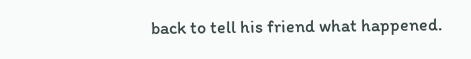back to tell his friend what happened.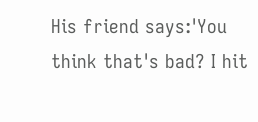His friend says:'You think that's bad? I hit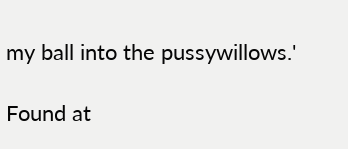my ball into the pussywillows.'

Found at